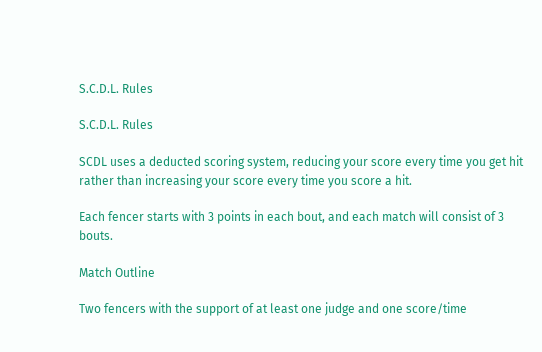S.C.D.L. Rules

S.C.D.L. Rules

SCDL uses a deducted scoring system, reducing your score every time you get hit rather than increasing your score every time you score a hit.

Each fencer starts with 3 points in each bout, and each match will consist of 3 bouts.

Match Outline

Two fencers with the support of at least one judge and one score/time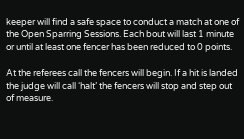keeper will find a safe space to conduct a match at one of the Open Sparring Sessions. Each bout will last 1 minute or until at least one fencer has been reduced to 0 points.

At the referees call the fencers will begin. If a hit is landed the judge will call ‘halt’ the fencers will stop and step out of measure.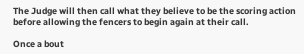The Judge will then call what they believe to be the scoring action before allowing the fencers to begin again at their call.

Once a bout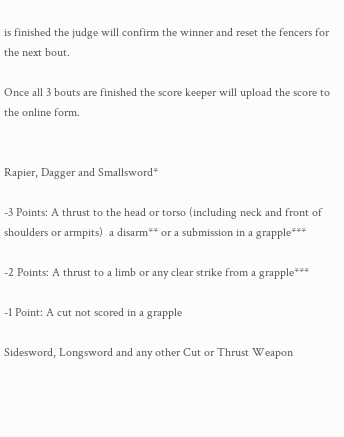is finished the judge will confirm the winner and reset the fencers for the next bout.

Once all 3 bouts are finished the score keeper will upload the score to the online form.


Rapier, Dagger and Smallsword*

-3 Points: A thrust to the head or torso (including neck and front of shoulders or armpits)  a disarm** or a submission in a grapple***

-2 Points: A thrust to a limb or any clear strike from a grapple***

-1 Point: A cut not scored in a grapple

Sidesword, Longsword and any other Cut or Thrust Weapon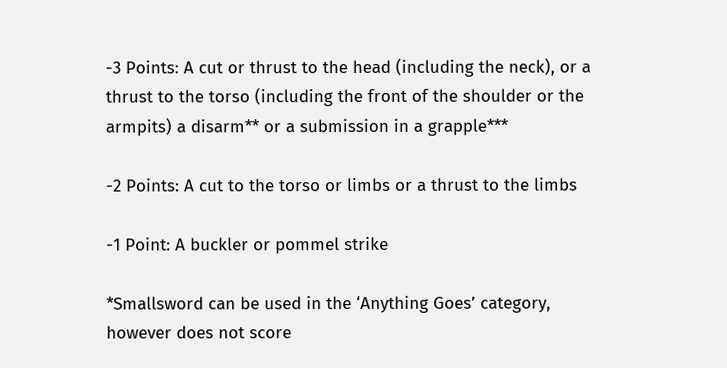-3 Points: A cut or thrust to the head (including the neck), or a thrust to the torso (including the front of the shoulder or the armpits) a disarm** or a submission in a grapple***

-2 Points: A cut to the torso or limbs or a thrust to the limbs

-1 Point: A buckler or pommel strike

*Smallsword can be used in the ‘Anything Goes’ category, however does not score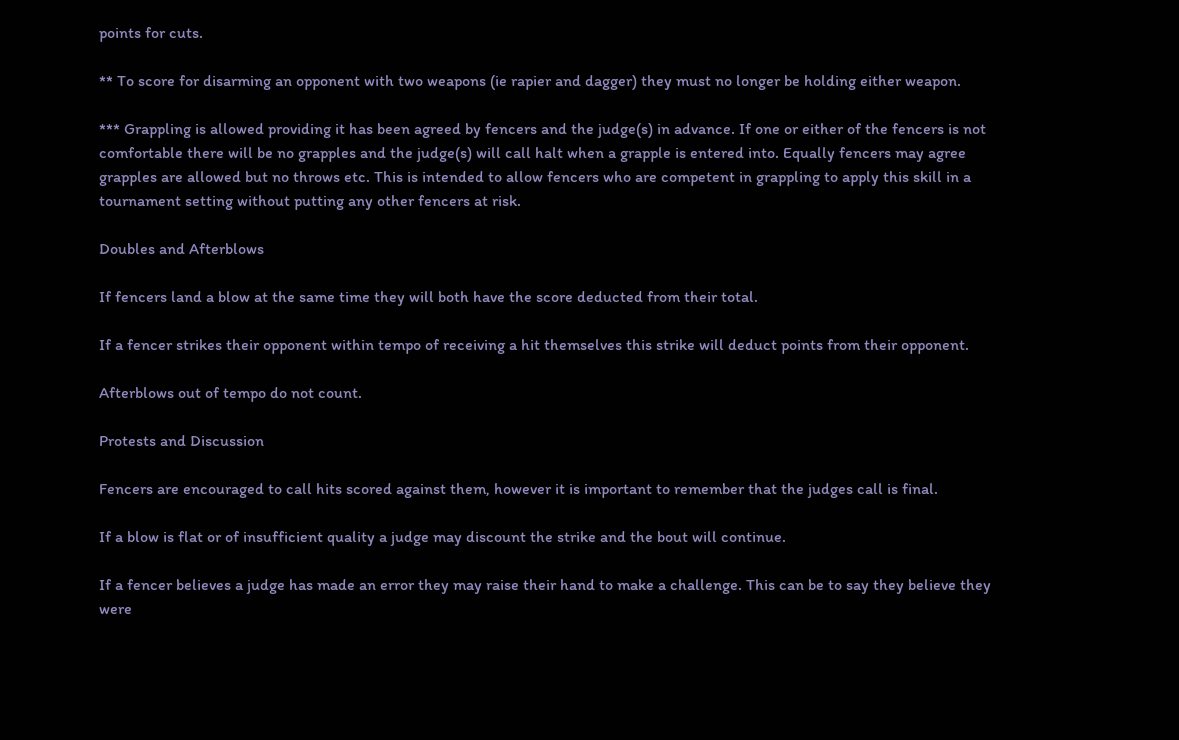points for cuts.

** To score for disarming an opponent with two weapons (ie rapier and dagger) they must no longer be holding either weapon.

*** Grappling is allowed providing it has been agreed by fencers and the judge(s) in advance. If one or either of the fencers is not comfortable there will be no grapples and the judge(s) will call halt when a grapple is entered into. Equally fencers may agree grapples are allowed but no throws etc. This is intended to allow fencers who are competent in grappling to apply this skill in a tournament setting without putting any other fencers at risk.

Doubles and Afterblows

If fencers land a blow at the same time they will both have the score deducted from their total.

If a fencer strikes their opponent within tempo of receiving a hit themselves this strike will deduct points from their opponent.

Afterblows out of tempo do not count.

Protests and Discussion

Fencers are encouraged to call hits scored against them, however it is important to remember that the judges call is final.

If a blow is flat or of insufficient quality a judge may discount the strike and the bout will continue.

If a fencer believes a judge has made an error they may raise their hand to make a challenge. This can be to say they believe they were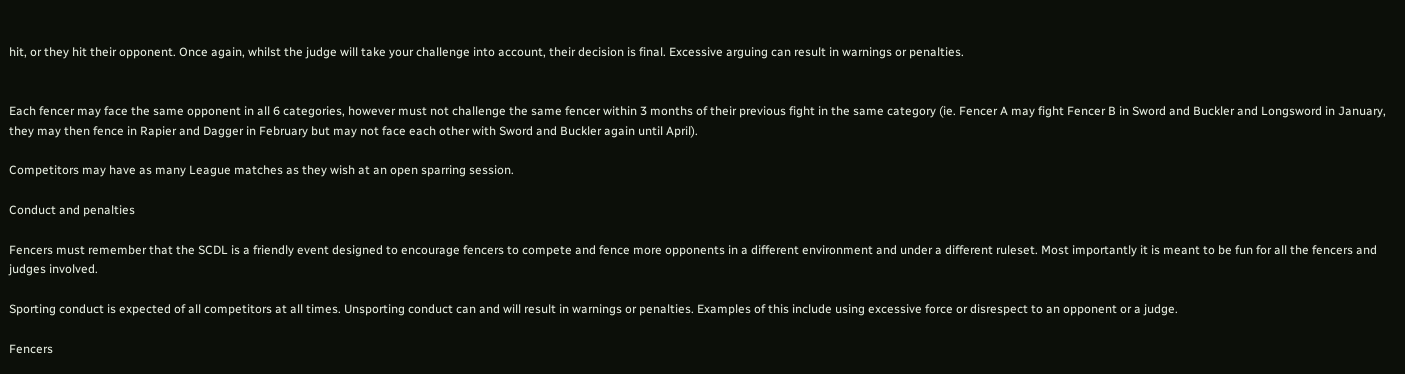hit, or they hit their opponent. Once again, whilst the judge will take your challenge into account, their decision is final. Excessive arguing can result in warnings or penalties.


Each fencer may face the same opponent in all 6 categories, however must not challenge the same fencer within 3 months of their previous fight in the same category (ie. Fencer A may fight Fencer B in Sword and Buckler and Longsword in January, they may then fence in Rapier and Dagger in February but may not face each other with Sword and Buckler again until April).

Competitors may have as many League matches as they wish at an open sparring session.

Conduct and penalties

Fencers must remember that the SCDL is a friendly event designed to encourage fencers to compete and fence more opponents in a different environment and under a different ruleset. Most importantly it is meant to be fun for all the fencers and judges involved.

Sporting conduct is expected of all competitors at all times. Unsporting conduct can and will result in warnings or penalties. Examples of this include using excessive force or disrespect to an opponent or a judge.

Fencers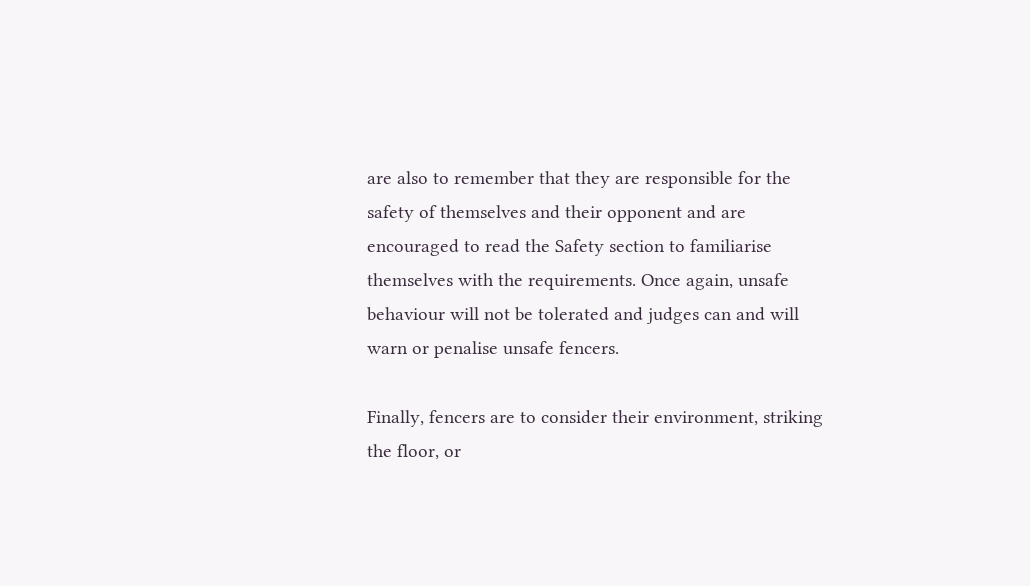are also to remember that they are responsible for the safety of themselves and their opponent and are encouraged to read the Safety section to familiarise themselves with the requirements. Once again, unsafe behaviour will not be tolerated and judges can and will warn or penalise unsafe fencers.

Finally, fencers are to consider their environment, striking the floor, or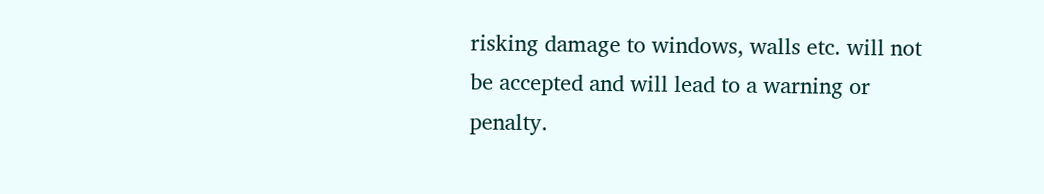risking damage to windows, walls etc. will not be accepted and will lead to a warning or penalty.